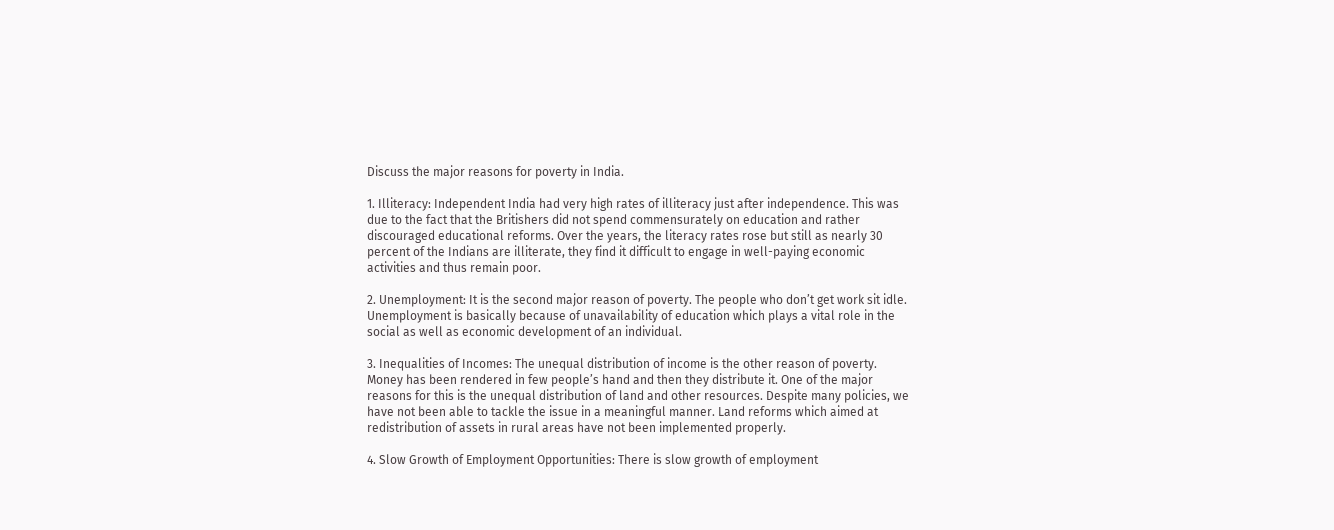Discuss the major reasons for poverty in India.

1. Illiteracy: Independent India had very high rates of illiteracy just after independence. This was due to the fact that the Britishers did not spend commensurately on education and rather discouraged educational reforms. Over the years, the literacy rates rose but still as nearly 30 percent of the Indians are illiterate, they find it difficult to engage in well-paying economic activities and thus remain poor.

2. Unemployment: It is the second major reason of poverty. The people who don’t get work sit idle. Unemployment is basically because of unavailability of education which plays a vital role in the social as well as economic development of an individual.

3. Inequalities of Incomes: The unequal distribution of income is the other reason of poverty. Money has been rendered in few people’s hand and then they distribute it. One of the major reasons for this is the unequal distribution of land and other resources. Despite many policies, we have not been able to tackle the issue in a meaningful manner. Land reforms which aimed at redistribution of assets in rural areas have not been implemented properly.

4. Slow Growth of Employment Opportunities: There is slow growth of employment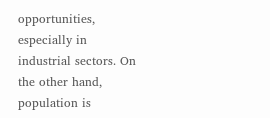opportunities, especially in industrial sectors. On the other hand, population is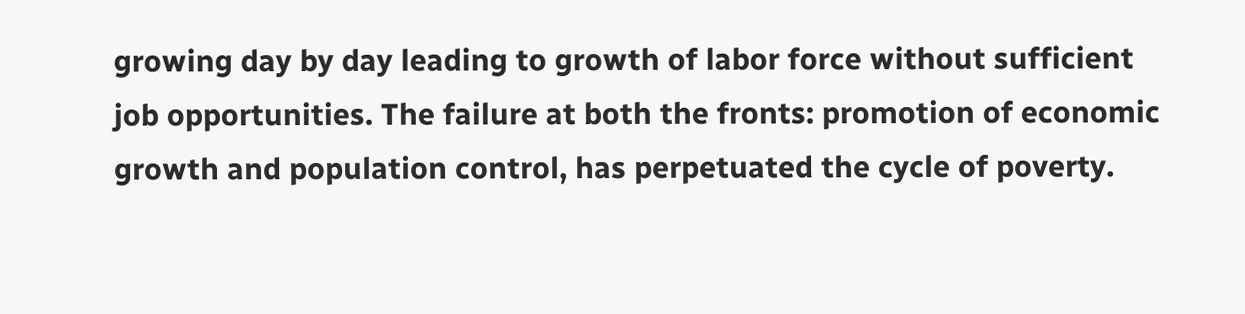growing day by day leading to growth of labor force without sufficient job opportunities. The failure at both the fronts: promotion of economic growth and population control, has perpetuated the cycle of poverty.